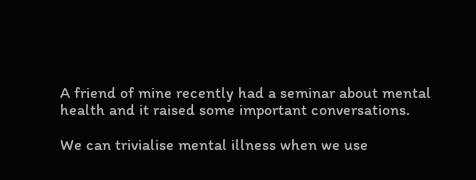A friend of mine recently had a seminar about mental health and it raised some important conversations.

We can trivialise mental illness when we use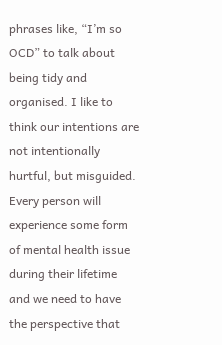phrases like, “I’m so OCD” to talk about being tidy and organised. I like to think our intentions are not intentionally hurtful, but misguided. Every person will experience some form of mental health issue during their lifetime and we need to have the perspective that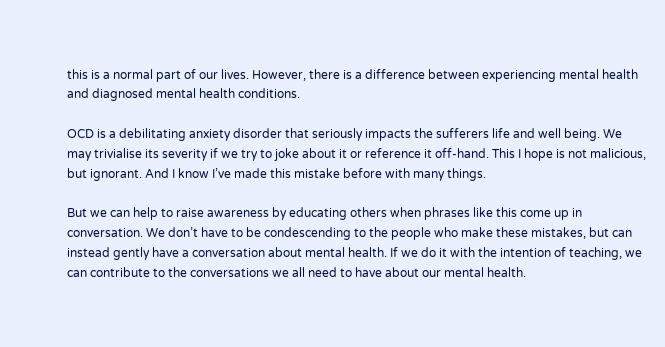this is a normal part of our lives. However, there is a difference between experiencing mental health and diagnosed mental health conditions.

OCD is a debilitating anxiety disorder that seriously impacts the sufferers life and well being. We may trivialise its severity if we try to joke about it or reference it off-hand. This I hope is not malicious, but ignorant. And I know I’ve made this mistake before with many things.

But we can help to raise awareness by educating others when phrases like this come up in conversation. We don’t have to be condescending to the people who make these mistakes, but can instead gently have a conversation about mental health. If we do it with the intention of teaching, we can contribute to the conversations we all need to have about our mental health.